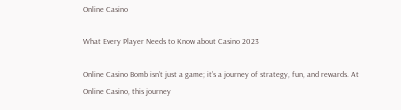Online Casino

What Every Player Needs to Know about Casino 2023

Online Casino Bomb isn’t just a game; it’s a journey of strategy, fun, and rewards. At Online Casino, this journey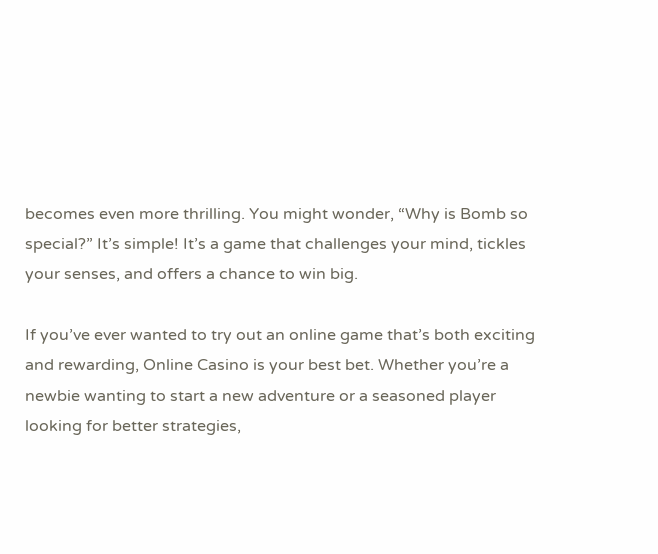becomes even more thrilling. You might wonder, “Why is Bomb so special?” It’s simple! It’s a game that challenges your mind, tickles your senses, and offers a chance to win big.

If you’ve ever wanted to try out an online game that’s both exciting and rewarding, Online Casino is your best bet. Whether you’re a newbie wanting to start a new adventure or a seasoned player looking for better strategies,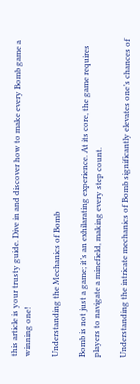this article is your trusty guide. Dive in and discover how to make every Bomb game a winning one!

Understanding the Mechanics of Bomb

Bomb is not just a game; it’s an exhilarating experience. At its core, the game requires players to navigate a minefield, making every step count.

Understanding the intricate mechanics of Bomb significantly elevates one’s chances of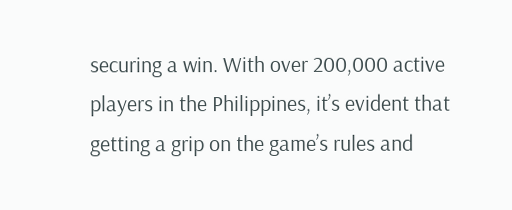securing a win. With over 200,000 active players in the Philippines, it’s evident that getting a grip on the game’s rules and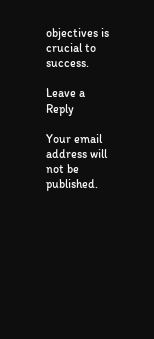objectives is crucial to success.

Leave a Reply

Your email address will not be published.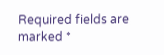Required fields are marked *